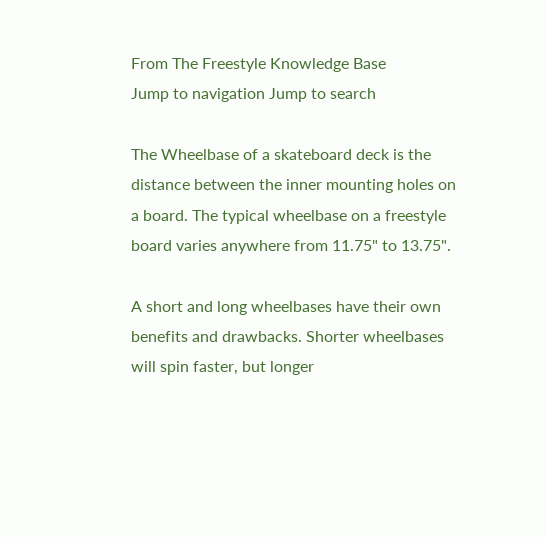From The Freestyle Knowledge Base
Jump to navigation Jump to search

The Wheelbase of a skateboard deck is the distance between the inner mounting holes on a board. The typical wheelbase on a freestyle board varies anywhere from 11.75" to 13.75".

A short and long wheelbases have their own benefits and drawbacks. Shorter wheelbases will spin faster, but longer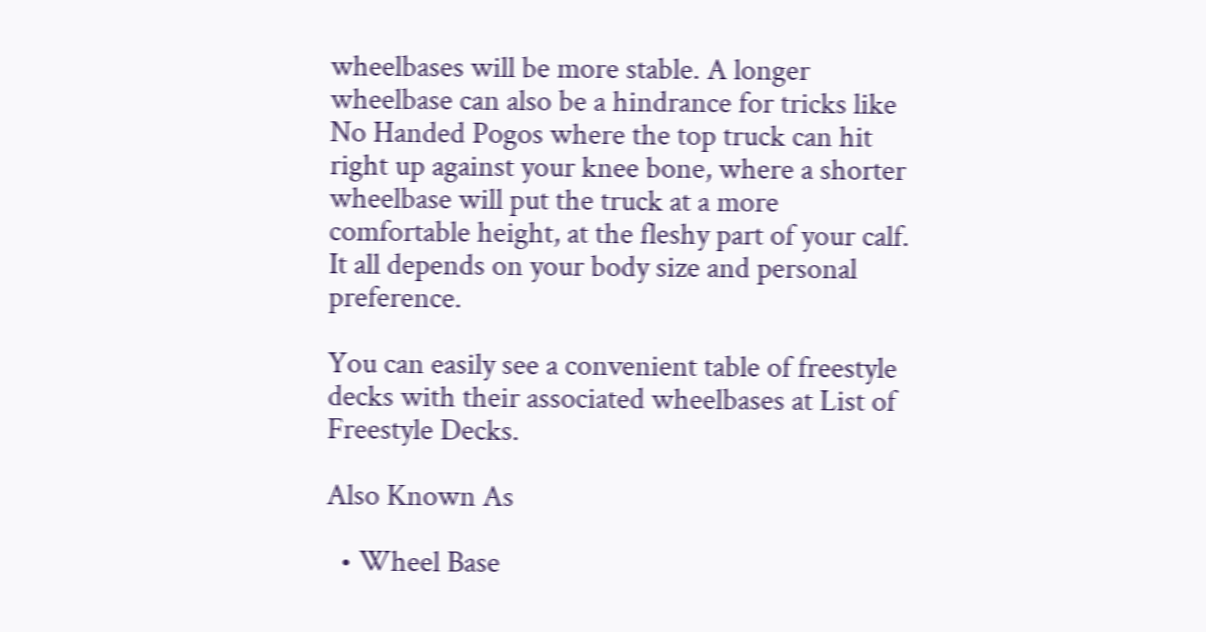wheelbases will be more stable. A longer wheelbase can also be a hindrance for tricks like No Handed Pogos where the top truck can hit right up against your knee bone, where a shorter wheelbase will put the truck at a more comfortable height, at the fleshy part of your calf. It all depends on your body size and personal preference.

You can easily see a convenient table of freestyle decks with their associated wheelbases at List of Freestyle Decks.

Also Known As

  • Wheel Base